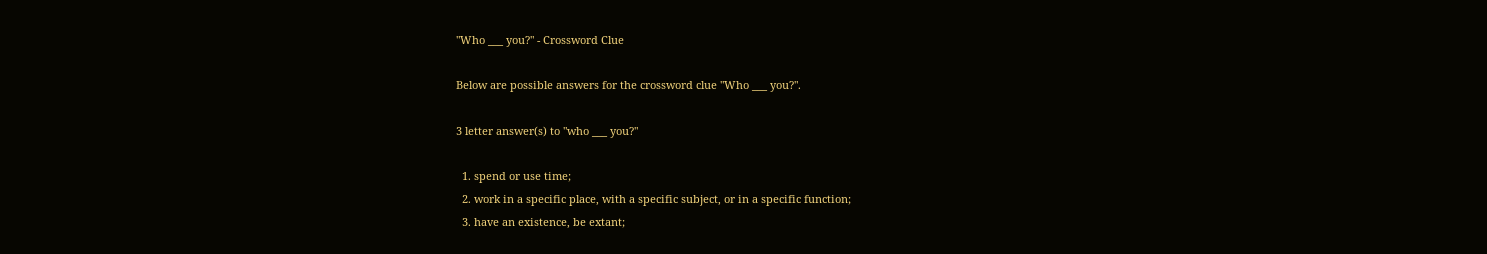"Who ___ you?" - Crossword Clue

Below are possible answers for the crossword clue "Who ___ you?".

3 letter answer(s) to "who ___ you?"

  1. spend or use time;
  2. work in a specific place, with a specific subject, or in a specific function;
  3. have an existence, be extant;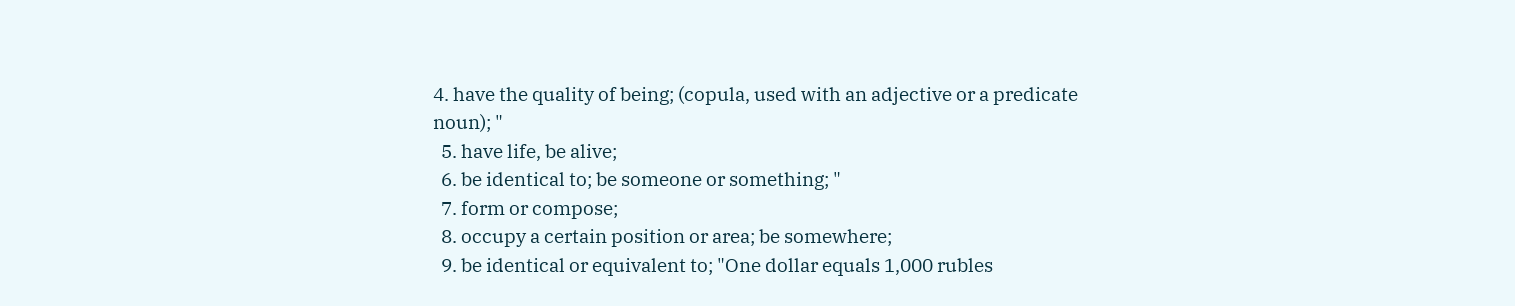4. have the quality of being; (copula, used with an adjective or a predicate noun); "
  5. have life, be alive;
  6. be identical to; be someone or something; "
  7. form or compose;
  8. occupy a certain position or area; be somewhere;
  9. be identical or equivalent to; "One dollar equals 1,000 rubles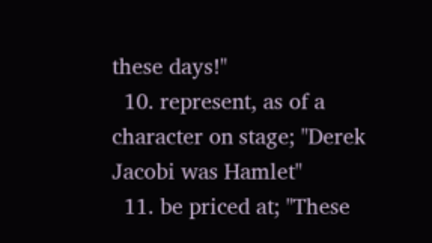these days!"
  10. represent, as of a character on stage; "Derek Jacobi was Hamlet"
  11. be priced at; "These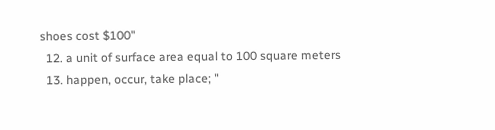shoes cost $100"
  12. a unit of surface area equal to 100 square meters
  13. happen, occur, take place; "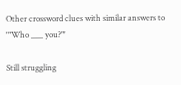Other crossword clues with similar answers to '"Who ___ you?"'

Still struggling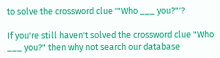to solve the crossword clue '"Who ___ you?"'?

If you're still haven't solved the crossword clue "Who ___ you?" then why not search our database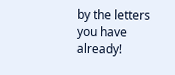by the letters you have already!